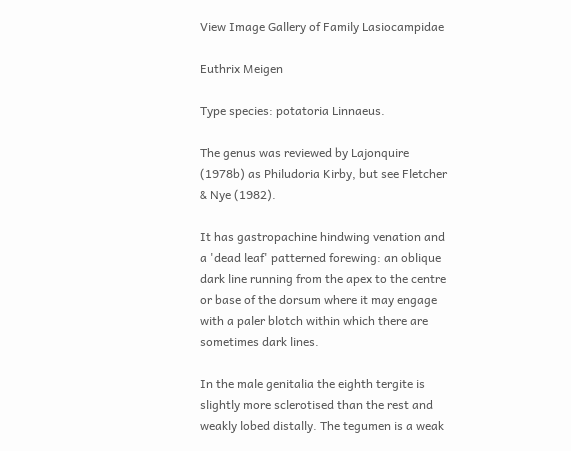View Image Gallery of Family Lasiocampidae

Euthrix Meigen

Type species: potatoria Linnaeus.

The genus was reviewed by Lajonquire (1978b) as Philudoria Kirby, but see Fletcher & Nye (1982).

It has gastropachine hindwing venation and a 'dead leaf' patterned forewing: an oblique dark line running from the apex to the centre or base of the dorsum where it may engage with a paler blotch within which there are sometimes dark lines.

In the male genitalia the eighth tergite is slightly more sclerotised than the rest and weakly lobed distally. The tegumen is a weak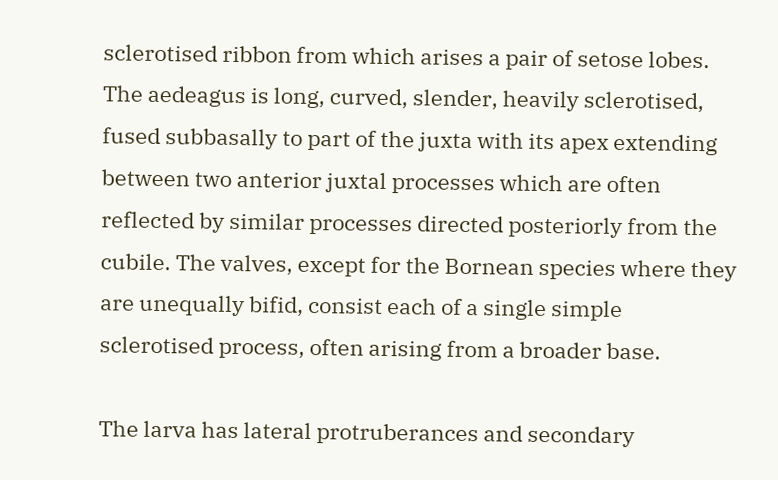sclerotised ribbon from which arises a pair of setose lobes. The aedeagus is long, curved, slender, heavily sclerotised, fused subbasally to part of the juxta with its apex extending between two anterior juxtal processes which are often reflected by similar processes directed posteriorly from the cubile. The valves, except for the Bornean species where they are unequally bifid, consist each of a single simple sclerotised process, often arising from a broader base.

The larva has lateral protruberances and secondary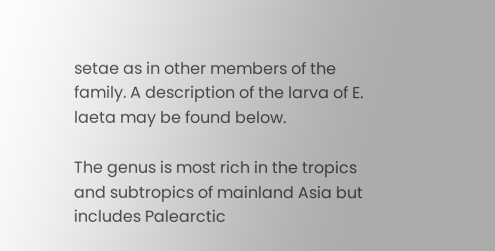setae as in other members of the family. A description of the larva of E. laeta may be found below.

The genus is most rich in the tropics and subtropics of mainland Asia but includes Palearctic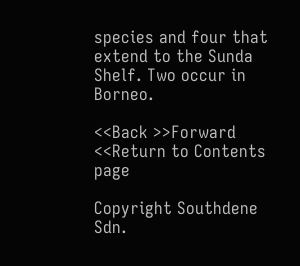species and four that extend to the Sunda Shelf. Two occur in Borneo.

<<Back >>Forward <<Return to Contents page

Copyright Southdene Sdn.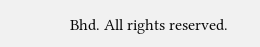Bhd. All rights reserved.